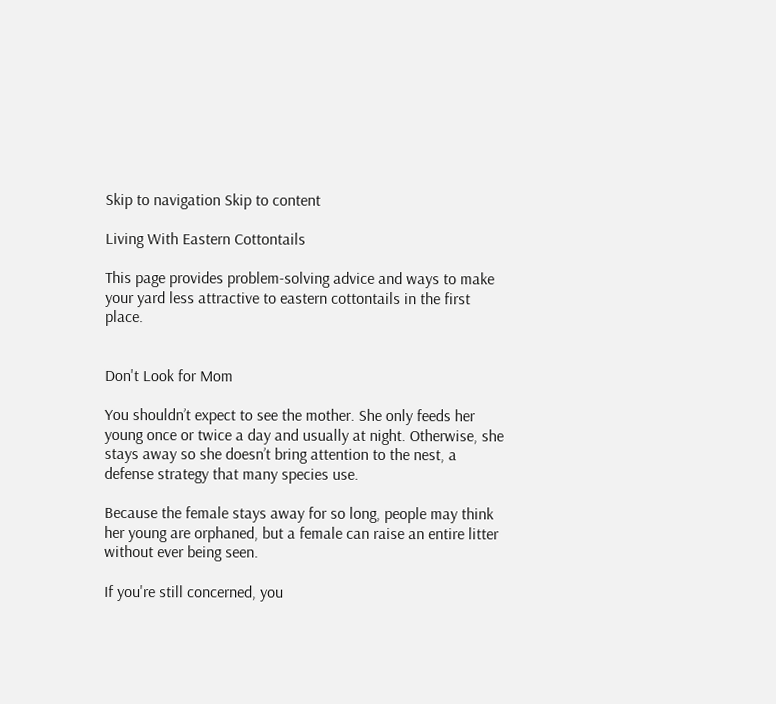Skip to navigation Skip to content

Living With Eastern Cottontails

This page provides problem-solving advice and ways to make your yard less attractive to eastern cottontails in the first place.


Don't Look for Mom

You shouldn’t expect to see the mother. She only feeds her young once or twice a day and usually at night. Otherwise, she stays away so she doesn’t bring attention to the nest, a defense strategy that many species use.

Because the female stays away for so long, people may think her young are orphaned, but a female can raise an entire litter without ever being seen.

If you're still concerned, you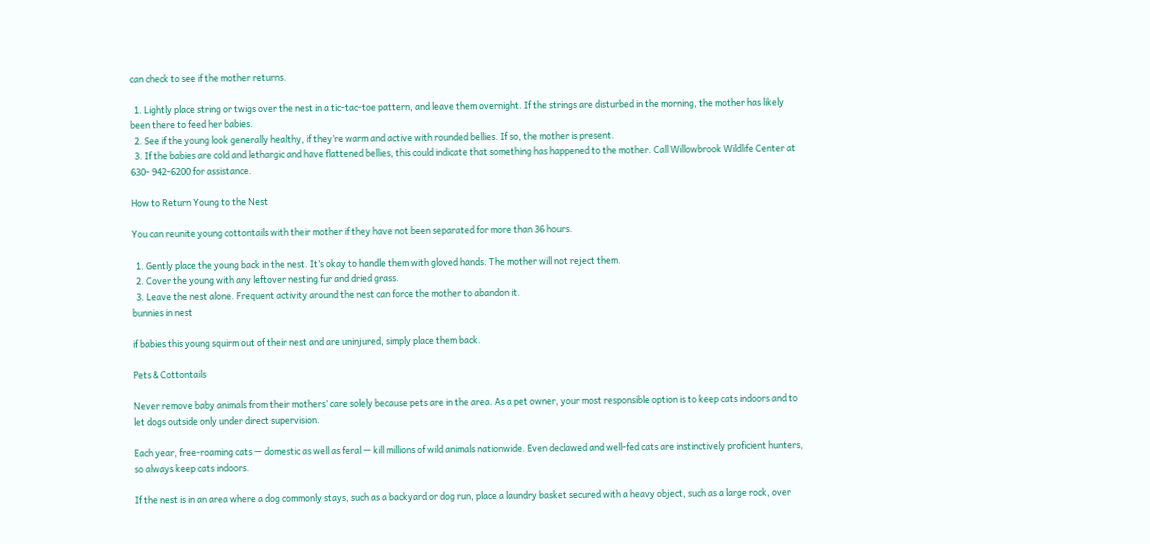can check to see if the mother returns.

  1. Lightly place string or twigs over the nest in a tic-tac-toe pattern, and leave them overnight. If the strings are disturbed in the morning, the mother has likely been there to feed her babies.
  2. See if the young look generally healthy, if they’re warm and active with rounded bellies. If so, the mother is present.
  3. If the babies are cold and lethargic and have flattened bellies, this could indicate that something has happened to the mother. Call Willowbrook Wildlife Center at 630- 942-6200 for assistance.

How to Return Young to the Nest

You can reunite young cottontails with their mother if they have not been separated for more than 36 hours.

  1. Gently place the young back in the nest. It’s okay to handle them with gloved hands. The mother will not reject them.
  2. Cover the young with any leftover nesting fur and dried grass.
  3. Leave the nest alone. Frequent activity around the nest can force the mother to abandon it.
bunnies in nest

if babies this young squirm out of their nest and are uninjured, simply place them back.

Pets & Cottontails

Never remove baby animals from their mothers’ care solely because pets are in the area. As a pet owner, your most responsible option is to keep cats indoors and to let dogs outside only under direct supervision.

Each year, free-roaming cats — domestic as well as feral — kill millions of wild animals nationwide. Even declawed and well-fed cats are instinctively proficient hunters, so always keep cats indoors.

If the nest is in an area where a dog commonly stays, such as a backyard or dog run, place a laundry basket secured with a heavy object, such as a large rock, over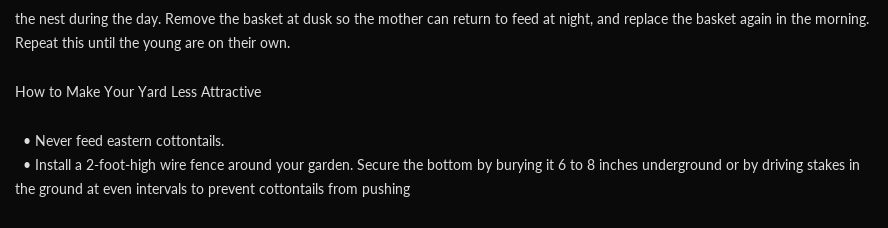the nest during the day. Remove the basket at dusk so the mother can return to feed at night, and replace the basket again in the morning. Repeat this until the young are on their own.

How to Make Your Yard Less Attractive

  • Never feed eastern cottontails.
  • Install a 2-foot-high wire fence around your garden. Secure the bottom by burying it 6 to 8 inches underground or by driving stakes in the ground at even intervals to prevent cottontails from pushing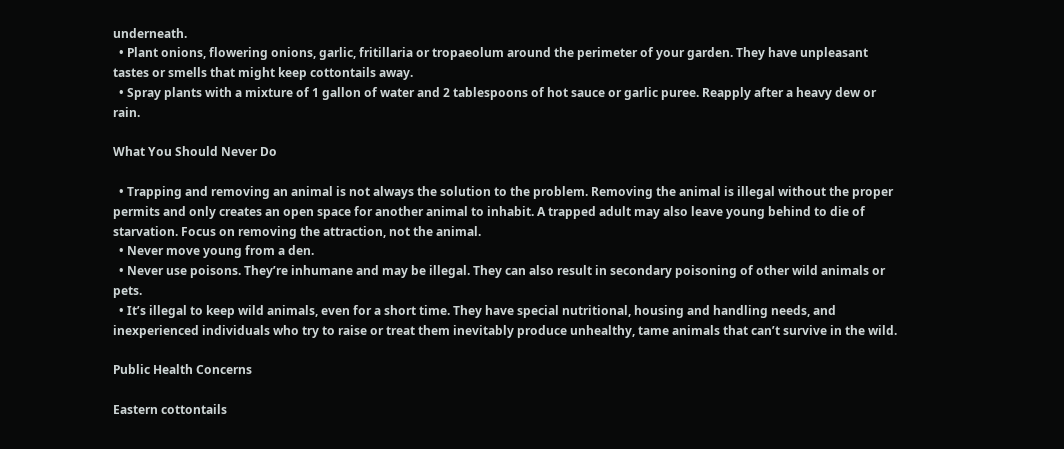underneath.
  • Plant onions, flowering onions, garlic, fritillaria or tropaeolum around the perimeter of your garden. They have unpleasant tastes or smells that might keep cottontails away.
  • Spray plants with a mixture of 1 gallon of water and 2 tablespoons of hot sauce or garlic puree. Reapply after a heavy dew or rain.

What You Should Never Do

  • Trapping and removing an animal is not always the solution to the problem. Removing the animal is illegal without the proper permits and only creates an open space for another animal to inhabit. A trapped adult may also leave young behind to die of starvation. Focus on removing the attraction, not the animal.
  • Never move young from a den.
  • Never use poisons. They’re inhumane and may be illegal. They can also result in secondary poisoning of other wild animals or pets.
  • It’s illegal to keep wild animals, even for a short time. They have special nutritional, housing and handling needs, and inexperienced individuals who try to raise or treat them inevitably produce unhealthy, tame animals that can’t survive in the wild.

Public Health Concerns

Eastern cottontails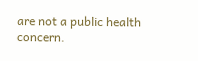are not a public health concern.